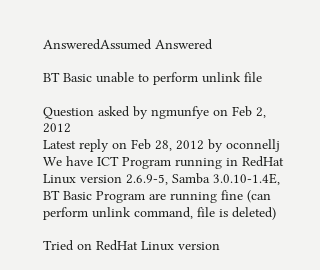AnsweredAssumed Answered

BT Basic unable to perform unlink file

Question asked by ngmunfye on Feb 2, 2012
Latest reply on Feb 28, 2012 by oconnellj
We have ICT Program running in RedHat Linux version 2.6.9-5, Samba 3.0.10-1.4E, BT Basic Program are running fine (can perform unlink command, file is deleted)

Tried on RedHat Linux version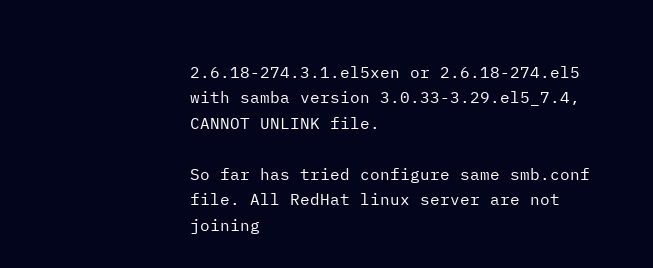2.6.18-274.3.1.el5xen or 2.6.18-274.el5 with samba version 3.0.33-3.29.el5_7.4, CANNOT UNLINK file.

So far has tried configure same smb.conf file. All RedHat linux server are not joining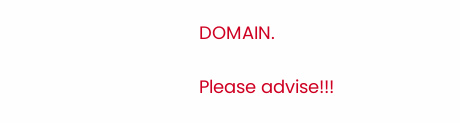DOMAIN.

Please advise!!!